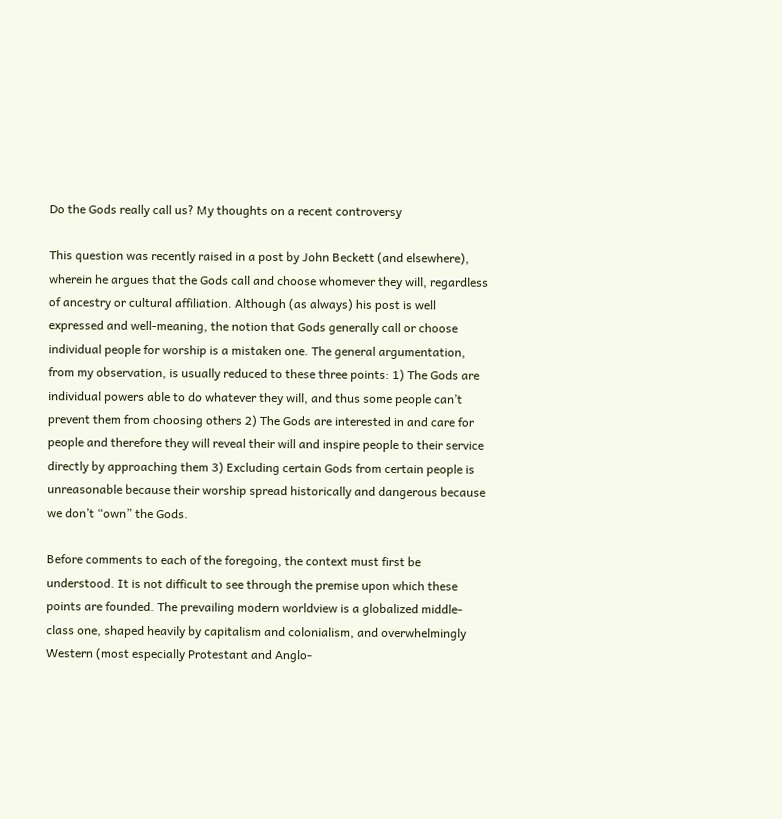Do the Gods really call us? My thoughts on a recent controversy

This question was recently raised in a post by John Beckett (and elsewhere), wherein he argues that the Gods call and choose whomever they will, regardless of ancestry or cultural affiliation. Although (as always) his post is well expressed and well-meaning, the notion that Gods generally call or choose individual people for worship is a mistaken one. The general argumentation, from my observation, is usually reduced to these three points: 1) The Gods are individual powers able to do whatever they will, and thus some people can’t prevent them from choosing others 2) The Gods are interested in and care for people and therefore they will reveal their will and inspire people to their service directly by approaching them 3) Excluding certain Gods from certain people is unreasonable because their worship spread historically and dangerous because we don’t “own” the Gods.

Before comments to each of the foregoing, the context must first be understood. It is not difficult to see through the premise upon which these points are founded. The prevailing modern worldview is a globalized middle-class one, shaped heavily by capitalism and colonialism, and overwhelmingly Western (most especially Protestant and Anglo-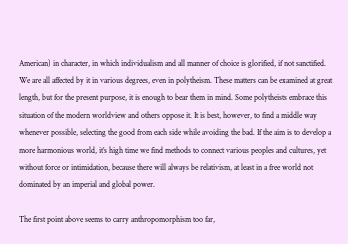American) in character, in which individualism and all manner of choice is glorified, if not sanctified. We are all affected by it in various degrees, even in polytheism. These matters can be examined at great length, but for the present purpose, it is enough to bear them in mind. Some polytheists embrace this situation of the modern worldview and others oppose it. It is best, however, to find a middle way whenever possible, selecting the good from each side while avoiding the bad. If the aim is to develop a more harmonious world, it’s high time we find methods to connect various peoples and cultures, yet without force or intimidation, because there will always be relativism, at least in a free world not dominated by an imperial and global power.

The first point above seems to carry anthropomorphism too far,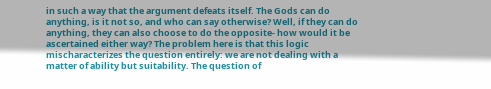in such a way that the argument defeats itself. The Gods can do anything, is it not so, and who can say otherwise? Well, if they can do anything, they can also choose to do the opposite- how would it be ascertained either way? The problem here is that this logic mischaracterizes the question entirely: we are not dealing with a matter of ability but suitability. The question of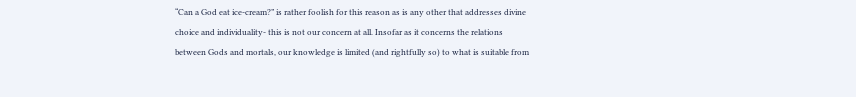“Can a God eat ice-cream?” is rather foolish for this reason as is any other that addresses divine choice and individuality- this is not our concern at all. Insofar as it concerns the relations between Gods and mortals, our knowledge is limited (and rightfully so) to what is suitable from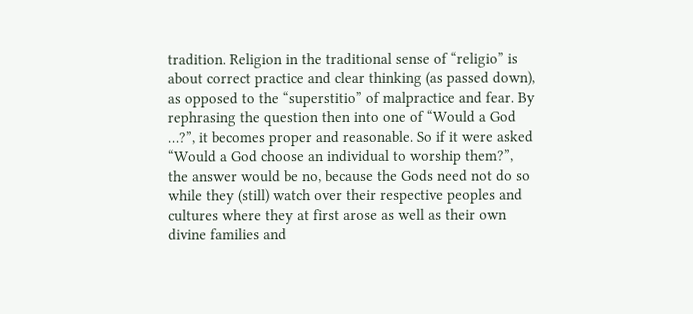tradition. Religion in the traditional sense of “religio” is about correct practice and clear thinking (as passed down), as opposed to the “superstitio” of malpractice and fear. By rephrasing the question then into one of “Would a God …?”, it becomes proper and reasonable. So if it were asked “Would a God choose an individual to worship them?”, the answer would be no, because the Gods need not do so while they (still) watch over their respective peoples and cultures where they at first arose as well as their own divine families and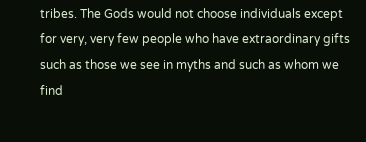tribes. The Gods would not choose individuals except for very, very few people who have extraordinary gifts such as those we see in myths and such as whom we find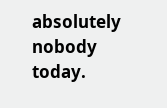absolutely nobody today.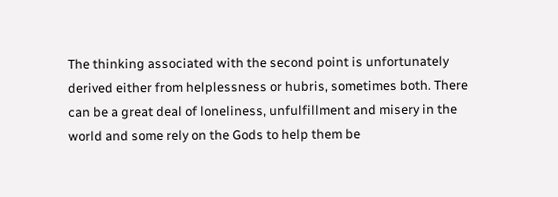The thinking associated with the second point is unfortunately derived either from helplessness or hubris, sometimes both. There can be a great deal of loneliness, unfulfillment and misery in the world and some rely on the Gods to help them be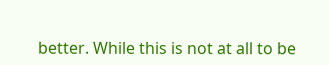better. While this is not at all to be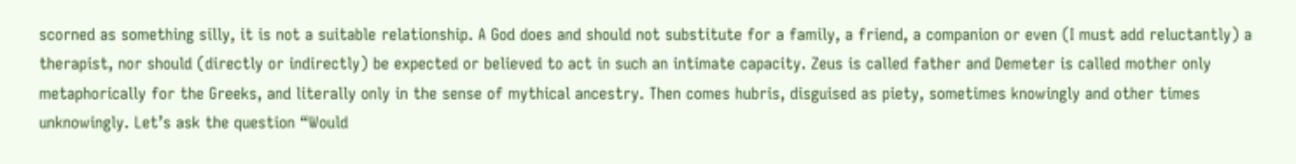scorned as something silly, it is not a suitable relationship. A God does and should not substitute for a family, a friend, a companion or even (I must add reluctantly) a therapist, nor should (directly or indirectly) be expected or believed to act in such an intimate capacity. Zeus is called father and Demeter is called mother only metaphorically for the Greeks, and literally only in the sense of mythical ancestry. Then comes hubris, disguised as piety, sometimes knowingly and other times unknowingly. Let’s ask the question “Would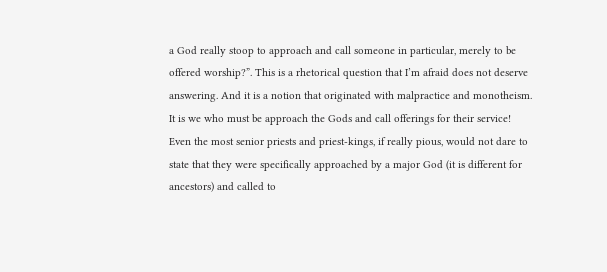a God really stoop to approach and call someone in particular, merely to be offered worship?”. This is a rhetorical question that I’m afraid does not deserve answering. And it is a notion that originated with malpractice and monotheism. It is we who must be approach the Gods and call offerings for their service! Even the most senior priests and priest-kings, if really pious, would not dare to state that they were specifically approached by a major God (it is different for ancestors) and called to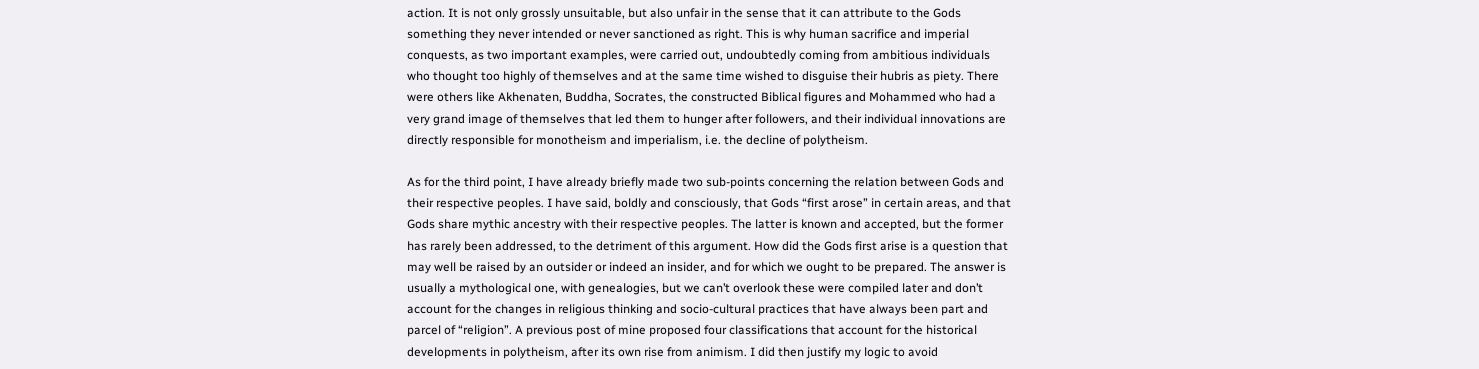action. It is not only grossly unsuitable, but also unfair in the sense that it can attribute to the Gods something they never intended or never sanctioned as right. This is why human sacrifice and imperial conquests, as two important examples, were carried out, undoubtedly coming from ambitious individuals who thought too highly of themselves and at the same time wished to disguise their hubris as piety. There were others like Akhenaten, Buddha, Socrates, the constructed Biblical figures and Mohammed who had a very grand image of themselves that led them to hunger after followers, and their individual innovations are directly responsible for monotheism and imperialism, i.e. the decline of polytheism.

As for the third point, I have already briefly made two sub-points concerning the relation between Gods and their respective peoples. I have said, boldly and consciously, that Gods “first arose” in certain areas, and that Gods share mythic ancestry with their respective peoples. The latter is known and accepted, but the former has rarely been addressed, to the detriment of this argument. How did the Gods first arise is a question that may well be raised by an outsider or indeed an insider, and for which we ought to be prepared. The answer is usually a mythological one, with genealogies, but we can’t overlook these were compiled later and don’t account for the changes in religious thinking and socio-cultural practices that have always been part and parcel of “religion”. A previous post of mine proposed four classifications that account for the historical developments in polytheism, after its own rise from animism. I did then justify my logic to avoid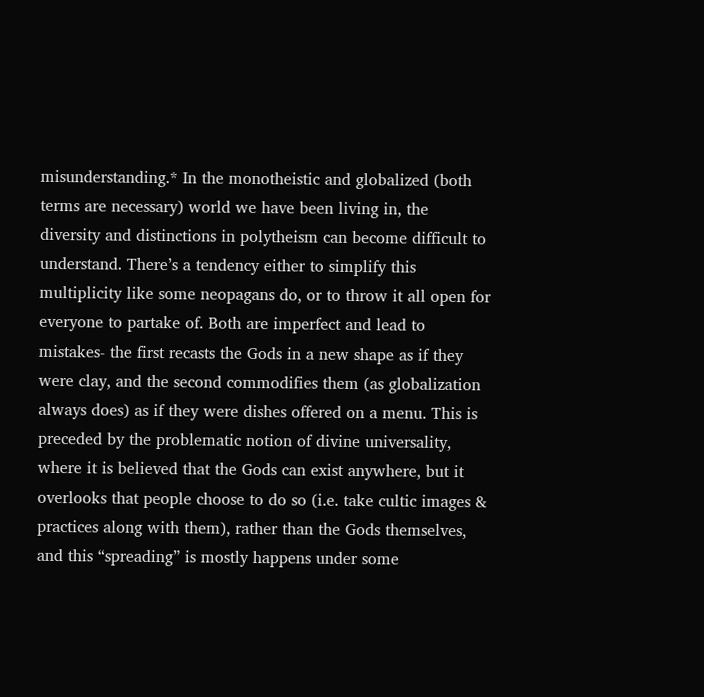misunderstanding.* In the monotheistic and globalized (both terms are necessary) world we have been living in, the diversity and distinctions in polytheism can become difficult to understand. There’s a tendency either to simplify this multiplicity like some neopagans do, or to throw it all open for everyone to partake of. Both are imperfect and lead to mistakes- the first recasts the Gods in a new shape as if they were clay, and the second commodifies them (as globalization always does) as if they were dishes offered on a menu. This is preceded by the problematic notion of divine universality, where it is believed that the Gods can exist anywhere, but it overlooks that people choose to do so (i.e. take cultic images & practices along with them), rather than the Gods themselves, and this “spreading” is mostly happens under some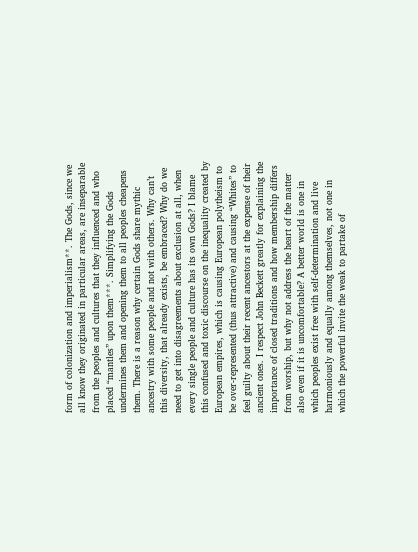form of colonization and imperialism**. The Gods, since we all know they originated in particular areas, are inseparable from the peoples and cultures that they influenced and who placed “mantles” upon them***. Simplifying the Gods undermines them and opening them to all peoples cheapens them. There is a reason why certain Gods share mythic ancestry with some people and not with others. Why can’t this diversity, that already exists, be embraced? Why do we need to get into disagreements about exclusion at all, when every single people and culture has its own Gods? I blame this confused and toxic discourse on the inequality created by European empires, which is causing European polytheism to be over-represented (thus attractive) and causing “Whites” to feel guilty about their recent ancestors at the expense of their ancient ones. I respect John Beckett greatly for explaining the importance of closed traditions and how membership differs from worship, but why not address the heart of the matter also even if it is uncomfortable? A better world is one in which peoples exist free with self-determination and live harmoniously and equally among themselves, not one in which the powerful invite the weak to partake of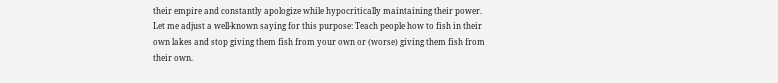their empire and constantly apologize while hypocritically maintaining their power. Let me adjust a well-known saying for this purpose: Teach people how to fish in their own lakes and stop giving them fish from your own or (worse) giving them fish from their own.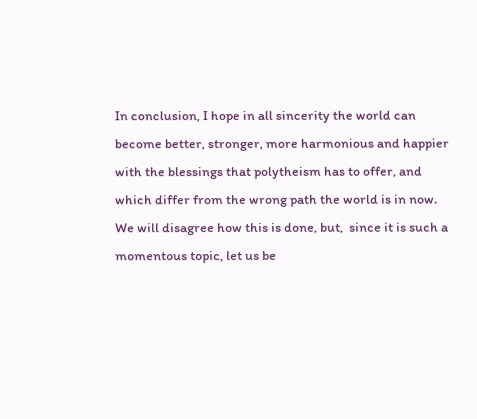In conclusion, I hope in all sincerity the world can become better, stronger, more harmonious and happier with the blessings that polytheism has to offer, and which differ from the wrong path the world is in now. We will disagree how this is done, but,  since it is such a momentous topic, let us be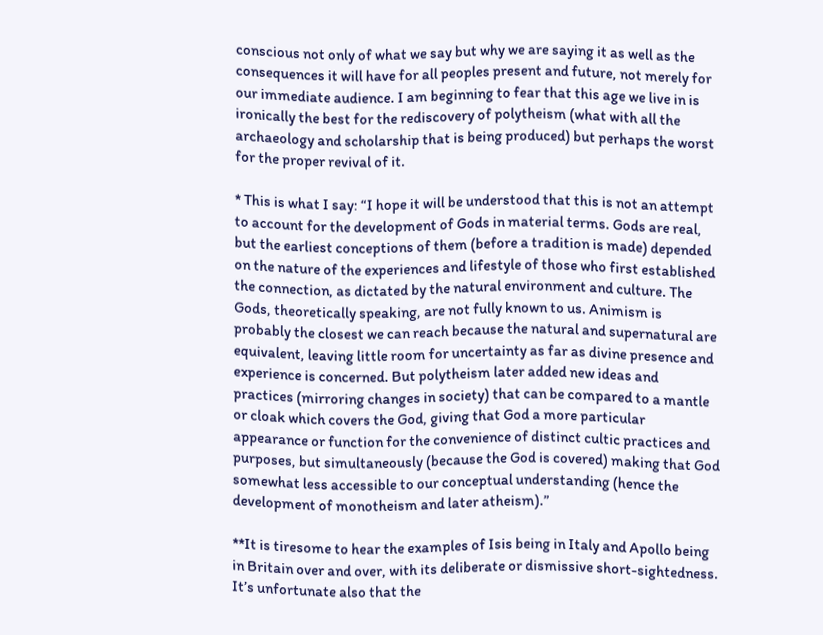conscious not only of what we say but why we are saying it as well as the consequences it will have for all peoples present and future, not merely for our immediate audience. I am beginning to fear that this age we live in is ironically the best for the rediscovery of polytheism (what with all the archaeology and scholarship that is being produced) but perhaps the worst for the proper revival of it.

* This is what I say: “I hope it will be understood that this is not an attempt to account for the development of Gods in material terms. Gods are real, but the earliest conceptions of them (before a tradition is made) depended on the nature of the experiences and lifestyle of those who first established the connection, as dictated by the natural environment and culture. The Gods, theoretically speaking, are not fully known to us. Animism is probably the closest we can reach because the natural and supernatural are equivalent, leaving little room for uncertainty as far as divine presence and experience is concerned. But polytheism later added new ideas and practices (mirroring changes in society) that can be compared to a mantle or cloak which covers the God, giving that God a more particular appearance or function for the convenience of distinct cultic practices and purposes, but simultaneously (because the God is covered) making that God somewhat less accessible to our conceptual understanding (hence the development of monotheism and later atheism).”

**It is tiresome to hear the examples of Isis being in Italy and Apollo being in Britain over and over, with its deliberate or dismissive short-sightedness. It’s unfortunate also that the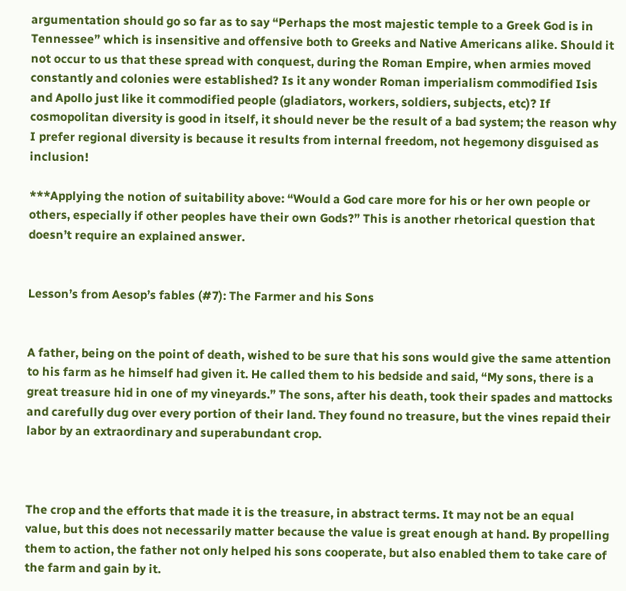argumentation should go so far as to say “Perhaps the most majestic temple to a Greek God is in Tennessee” which is insensitive and offensive both to Greeks and Native Americans alike. Should it not occur to us that these spread with conquest, during the Roman Empire, when armies moved constantly and colonies were established? Is it any wonder Roman imperialism commodified Isis and Apollo just like it commodified people (gladiators, workers, soldiers, subjects, etc)? If cosmopolitan diversity is good in itself, it should never be the result of a bad system; the reason why I prefer regional diversity is because it results from internal freedom, not hegemony disguised as inclusion!

***Applying the notion of suitability above: “Would a God care more for his or her own people or others, especially if other peoples have their own Gods?” This is another rhetorical question that doesn’t require an explained answer.


Lesson’s from Aesop’s fables (#7): The Farmer and his Sons


A father, being on the point of death, wished to be sure that his sons would give the same attention to his farm as he himself had given it. He called them to his bedside and said, “My sons, there is a great treasure hid in one of my vineyards.” The sons, after his death, took their spades and mattocks and carefully dug over every portion of their land. They found no treasure, but the vines repaid their labor by an extraordinary and superabundant crop.



The crop and the efforts that made it is the treasure, in abstract terms. It may not be an equal value, but this does not necessarily matter because the value is great enough at hand. By propelling them to action, the father not only helped his sons cooperate, but also enabled them to take care of the farm and gain by it.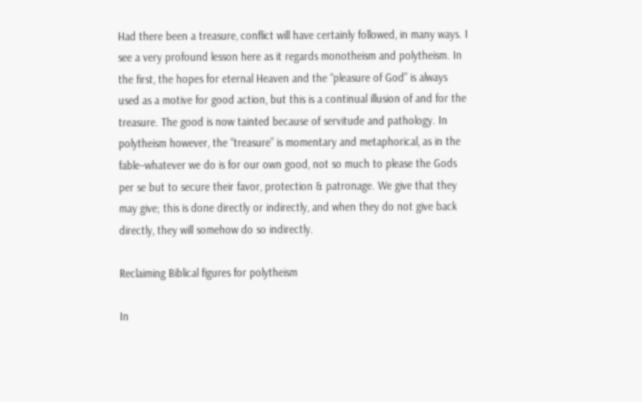Had there been a treasure, conflict will have certainly followed, in many ways. I see a very profound lesson here as it regards monotheism and polytheism. In the first, the hopes for eternal Heaven and the “pleasure of God” is always used as a motive for good action, but this is a continual illusion of and for the treasure. The good is now tainted because of servitude and pathology. In polytheism however, the “treasure” is momentary and metaphorical, as in the fable–whatever we do is for our own good, not so much to please the Gods per se but to secure their favor, protection & patronage. We give that they may give; this is done directly or indirectly, and when they do not give back directly, they will somehow do so indirectly.

Reclaiming Biblical figures for polytheism

In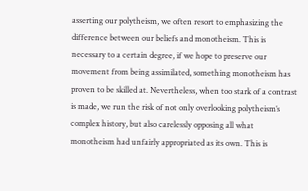asserting our polytheism, we often resort to emphasizing the difference between our beliefs and monotheism. This is necessary to a certain degree, if we hope to preserve our movement from being assimilated, something monotheism has proven to be skilled at. Nevertheless, when too stark of a contrast is made, we run the risk of not only overlooking polytheism’s complex history, but also carelessly opposing all what monotheism had unfairly appropriated as its own. This is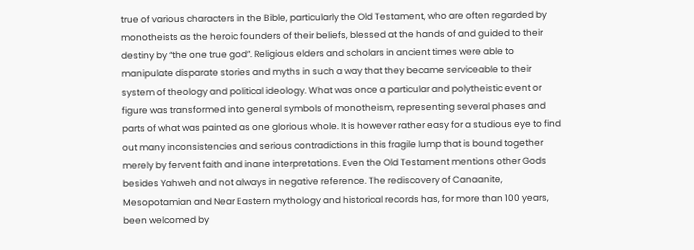true of various characters in the Bible, particularly the Old Testament, who are often regarded by monotheists as the heroic founders of their beliefs, blessed at the hands of and guided to their destiny by “the one true god”. Religious elders and scholars in ancient times were able to manipulate disparate stories and myths in such a way that they became serviceable to their system of theology and political ideology. What was once a particular and polytheistic event or figure was transformed into general symbols of monotheism, representing several phases and parts of what was painted as one glorious whole. It is however rather easy for a studious eye to find out many inconsistencies and serious contradictions in this fragile lump that is bound together merely by fervent faith and inane interpretations. Even the Old Testament mentions other Gods besides Yahweh and not always in negative reference. The rediscovery of Canaanite, Mesopotamian and Near Eastern mythology and historical records has, for more than 100 years, been welcomed by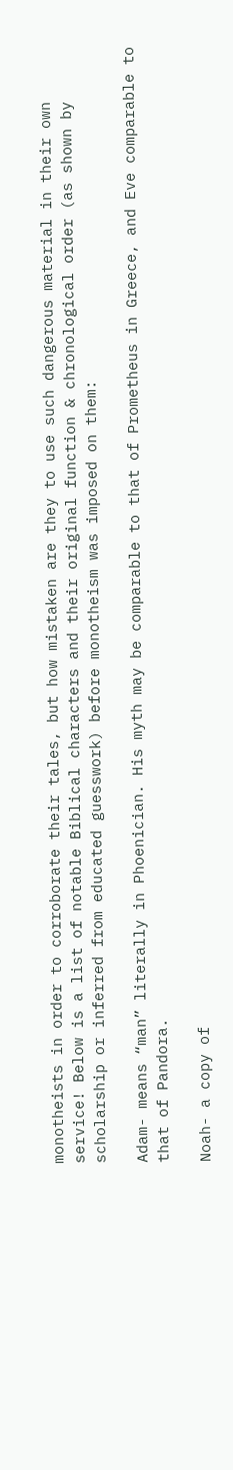monotheists in order to corroborate their tales, but how mistaken are they to use such dangerous material in their own service! Below is a list of notable Biblical characters and their original function & chronological order (as shown by scholarship or inferred from educated guesswork) before monotheism was imposed on them:

Adam- means “man” literally in Phoenician. His myth may be comparable to that of Prometheus in Greece, and Eve comparable to that of Pandora.

Noah- a copy of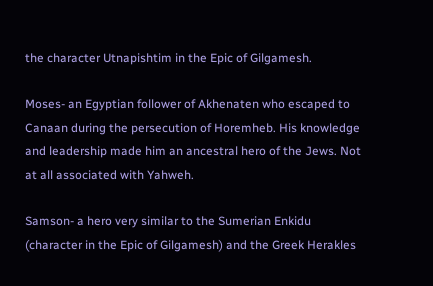the character Utnapishtim in the Epic of Gilgamesh.

Moses- an Egyptian follower of Akhenaten who escaped to Canaan during the persecution of Horemheb. His knowledge and leadership made him an ancestral hero of the Jews. Not at all associated with Yahweh.

Samson- a hero very similar to the Sumerian Enkidu (character in the Epic of Gilgamesh) and the Greek Herakles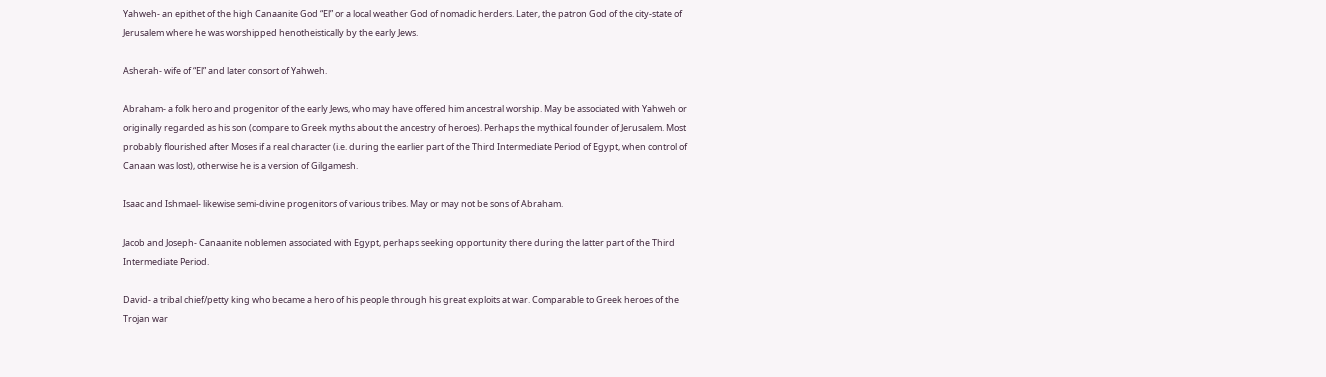Yahweh- an epithet of the high Canaanite God “El” or a local weather God of nomadic herders. Later, the patron God of the city-state of Jerusalem where he was worshipped henotheistically by the early Jews.

Asherah- wife of “El” and later consort of Yahweh.

Abraham- a folk hero and progenitor of the early Jews, who may have offered him ancestral worship. May be associated with Yahweh or originally regarded as his son (compare to Greek myths about the ancestry of heroes). Perhaps the mythical founder of Jerusalem. Most probably flourished after Moses if a real character (i.e. during the earlier part of the Third Intermediate Period of Egypt, when control of Canaan was lost), otherwise he is a version of Gilgamesh.

Isaac and Ishmael- likewise semi-divine progenitors of various tribes. May or may not be sons of Abraham.

Jacob and Joseph- Canaanite noblemen associated with Egypt, perhaps seeking opportunity there during the latter part of the Third Intermediate Period.

David- a tribal chief/petty king who became a hero of his people through his great exploits at war. Comparable to Greek heroes of the Trojan war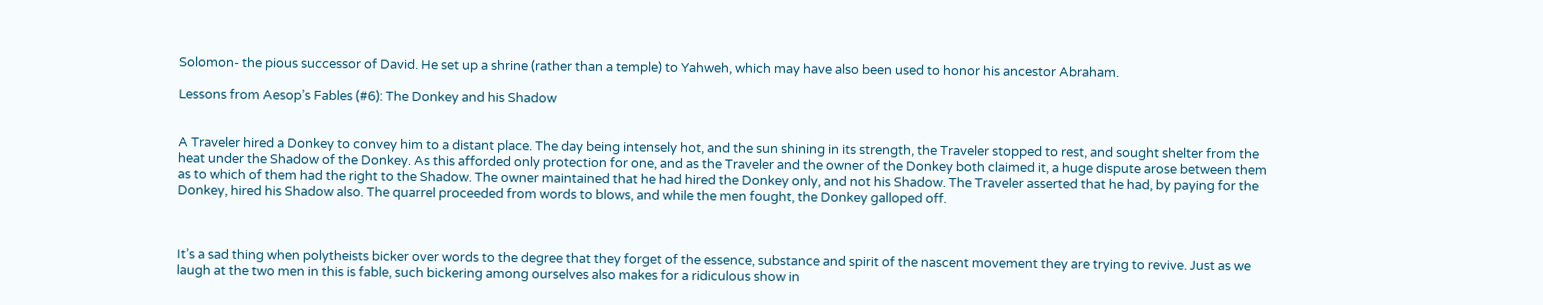Solomon- the pious successor of David. He set up a shrine (rather than a temple) to Yahweh, which may have also been used to honor his ancestor Abraham.

Lessons from Aesop’s Fables (#6): The Donkey and his Shadow


A Traveler hired a Donkey to convey him to a distant place. The day being intensely hot, and the sun shining in its strength, the Traveler stopped to rest, and sought shelter from the heat under the Shadow of the Donkey. As this afforded only protection for one, and as the Traveler and the owner of the Donkey both claimed it, a huge dispute arose between them as to which of them had the right to the Shadow. The owner maintained that he had hired the Donkey only, and not his Shadow. The Traveler asserted that he had, by paying for the Donkey, hired his Shadow also. The quarrel proceeded from words to blows, and while the men fought, the Donkey galloped off.



It’s a sad thing when polytheists bicker over words to the degree that they forget of the essence, substance and spirit of the nascent movement they are trying to revive. Just as we laugh at the two men in this is fable, such bickering among ourselves also makes for a ridiculous show in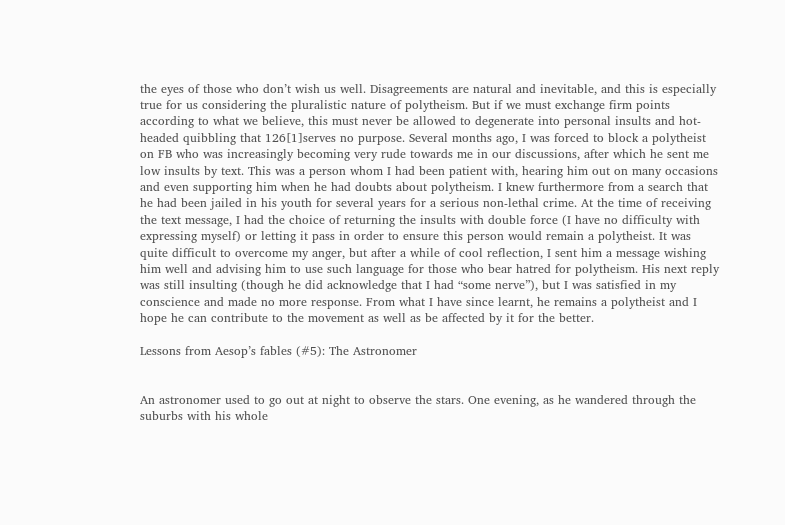the eyes of those who don’t wish us well. Disagreements are natural and inevitable, and this is especially true for us considering the pluralistic nature of polytheism. But if we must exchange firm points according to what we believe, this must never be allowed to degenerate into personal insults and hot-headed quibbling that 126[1]serves no purpose. Several months ago, I was forced to block a polytheist on FB who was increasingly becoming very rude towards me in our discussions, after which he sent me low insults by text. This was a person whom I had been patient with, hearing him out on many occasions and even supporting him when he had doubts about polytheism. I knew furthermore from a search that he had been jailed in his youth for several years for a serious non-lethal crime. At the time of receiving the text message, I had the choice of returning the insults with double force (I have no difficulty with expressing myself) or letting it pass in order to ensure this person would remain a polytheist. It was quite difficult to overcome my anger, but after a while of cool reflection, I sent him a message wishing him well and advising him to use such language for those who bear hatred for polytheism. His next reply was still insulting (though he did acknowledge that I had “some nerve”), but I was satisfied in my conscience and made no more response. From what I have since learnt, he remains a polytheist and I hope he can contribute to the movement as well as be affected by it for the better.

Lessons from Aesop’s fables (#5): The Astronomer


An astronomer used to go out at night to observe the stars. One evening, as he wandered through the suburbs with his whole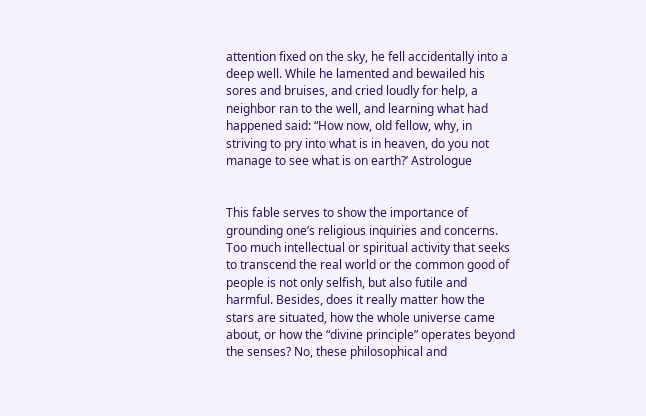attention fixed on the sky, he fell accidentally into a deep well. While he lamented and bewailed his sores and bruises, and cried loudly for help, a neighbor ran to the well, and learning what had happened said: “How now, old fellow, why, in striving to pry into what is in heaven, do you not manage to see what is on earth?’ Astrologue


This fable serves to show the importance of grounding one’s religious inquiries and concerns. Too much intellectual or spiritual activity that seeks to transcend the real world or the common good of people is not only selfish, but also futile and harmful. Besides, does it really matter how the stars are situated, how the whole universe came about, or how the “divine principle” operates beyond the senses? No, these philosophical and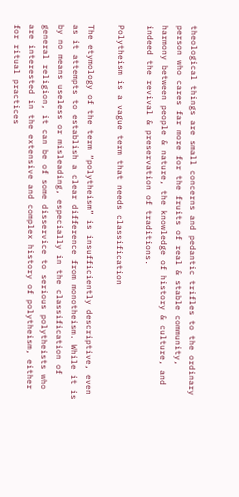theological things are small concerns and pedantic trifles to the ordinary person who cares far more for the fruits of real & stable community, harmony between people & nature, the knowledge of history & culture, and indeed the revival & preservation of traditions.

Polytheism is a vague term that needs classification

The etymology of the term “polytheism” is insufficiently descriptive, even as it attempts to establish a clear difference from monotheism. While it is by no means useless or misleading, especially in the classification of general religion, it can be of some disservice to serious polytheists who are interested in the extensive and complex history of polytheism, either for ritual practices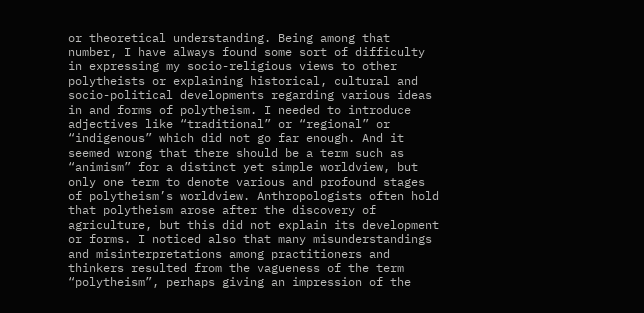or theoretical understanding. Being among that number, I have always found some sort of difficulty in expressing my socio-religious views to other polytheists or explaining historical, cultural and socio-political developments regarding various ideas in and forms of polytheism. I needed to introduce adjectives like “traditional” or “regional” or “indigenous” which did not go far enough. And it seemed wrong that there should be a term such as “animism” for a distinct yet simple worldview, but only one term to denote various and profound stages of polytheism’s worldview. Anthropologists often hold that polytheism arose after the discovery of agriculture, but this did not explain its development or forms. I noticed also that many misunderstandings and misinterpretations among practitioners and thinkers resulted from the vagueness of the term “polytheism”, perhaps giving an impression of the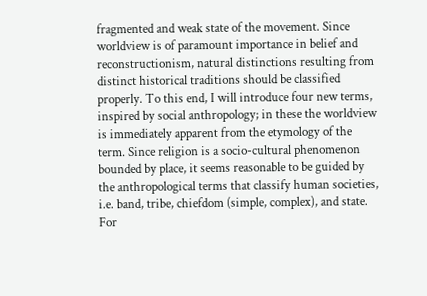fragmented and weak state of the movement. Since worldview is of paramount importance in belief and reconstructionism, natural distinctions resulting from distinct historical traditions should be classified properly. To this end, I will introduce four new terms, inspired by social anthropology; in these the worldview is immediately apparent from the etymology of the term. Since religion is a socio-cultural phenomenon bounded by place, it seems reasonable to be guided by the anthropological terms that classify human societies, i.e. band, tribe, chiefdom (simple, complex), and state. For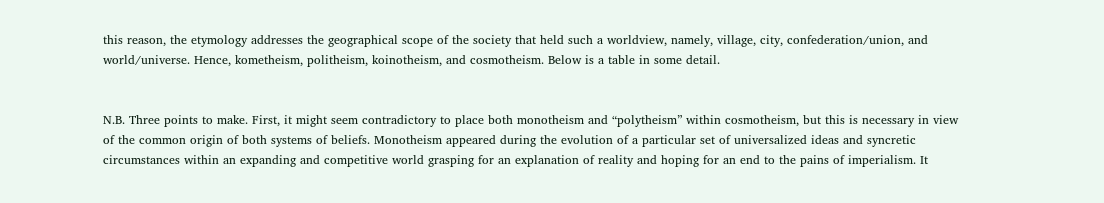this reason, the etymology addresses the geographical scope of the society that held such a worldview, namely, village, city, confederation/union, and world/universe. Hence, kometheism, politheism, koinotheism, and cosmotheism. Below is a table in some detail.


N.B. Three points to make. First, it might seem contradictory to place both monotheism and “polytheism” within cosmotheism, but this is necessary in view of the common origin of both systems of beliefs. Monotheism appeared during the evolution of a particular set of universalized ideas and syncretic circumstances within an expanding and competitive world grasping for an explanation of reality and hoping for an end to the pains of imperialism. It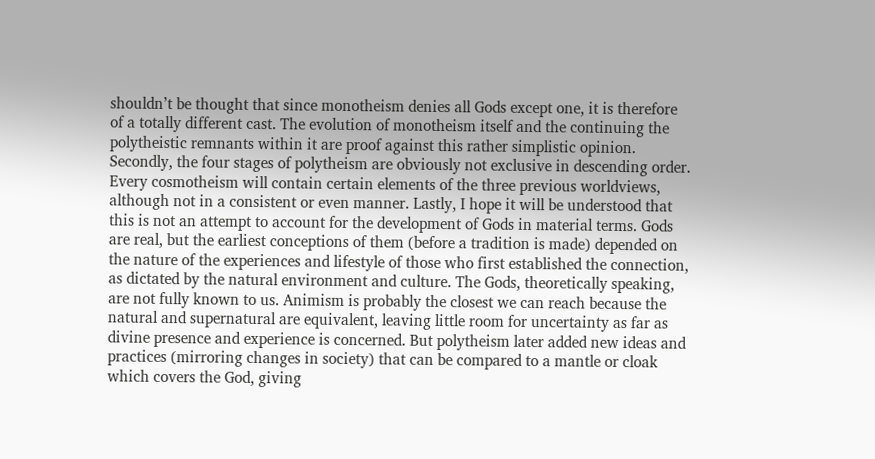shouldn’t be thought that since monotheism denies all Gods except one, it is therefore of a totally different cast. The evolution of monotheism itself and the continuing the polytheistic remnants within it are proof against this rather simplistic opinion. Secondly, the four stages of polytheism are obviously not exclusive in descending order. Every cosmotheism will contain certain elements of the three previous worldviews, although not in a consistent or even manner. Lastly, I hope it will be understood that this is not an attempt to account for the development of Gods in material terms. Gods are real, but the earliest conceptions of them (before a tradition is made) depended on the nature of the experiences and lifestyle of those who first established the connection, as dictated by the natural environment and culture. The Gods, theoretically speaking, are not fully known to us. Animism is probably the closest we can reach because the natural and supernatural are equivalent, leaving little room for uncertainty as far as divine presence and experience is concerned. But polytheism later added new ideas and practices (mirroring changes in society) that can be compared to a mantle or cloak which covers the God, giving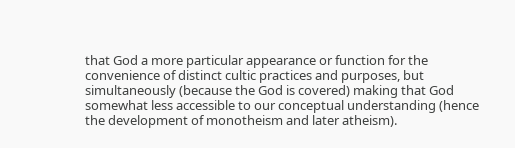that God a more particular appearance or function for the convenience of distinct cultic practices and purposes, but simultaneously (because the God is covered) making that God somewhat less accessible to our conceptual understanding (hence the development of monotheism and later atheism).